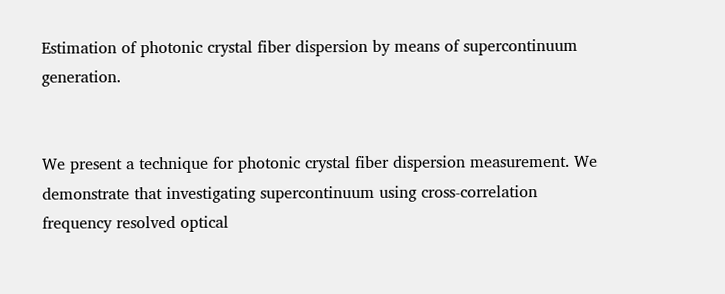Estimation of photonic crystal fiber dispersion by means of supercontinuum generation.


We present a technique for photonic crystal fiber dispersion measurement. We demonstrate that investigating supercontinuum using cross-correlation frequency resolved optical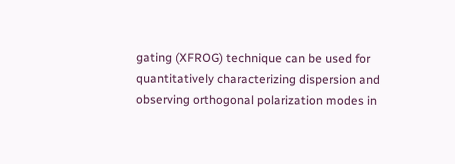gating (XFROG) technique can be used for quantitatively characterizing dispersion and observing orthogonal polarization modes in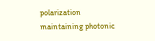polarization maintaining photonic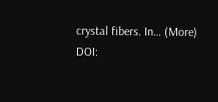crystal fibers. In… (More)
DOI: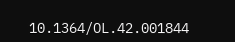10.1364/OL.42.001844